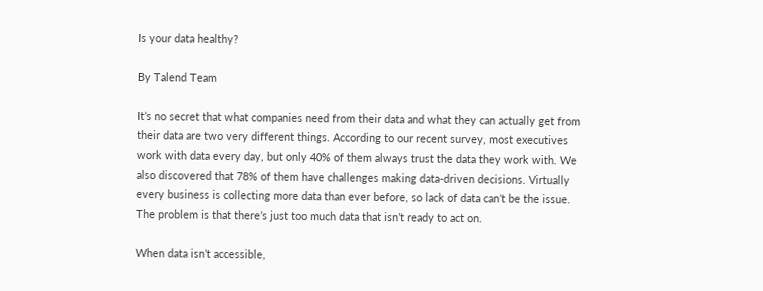Is your data healthy?

By Talend Team

It’s no secret that what companies need from their data and what they can actually get from their data are two very different things. According to our recent survey, most executives work with data every day, but only 40% of them always trust the data they work with. We also discovered that 78% of them have challenges making data-driven decisions. Virtually every business is collecting more data than ever before, so lack of data can’t be the issue. The problem is that there’s just too much data that isn’t ready to act on.

When data isn’t accessible,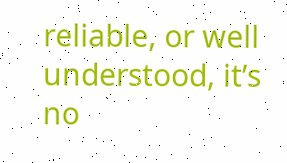reliable, or well understood, it’s no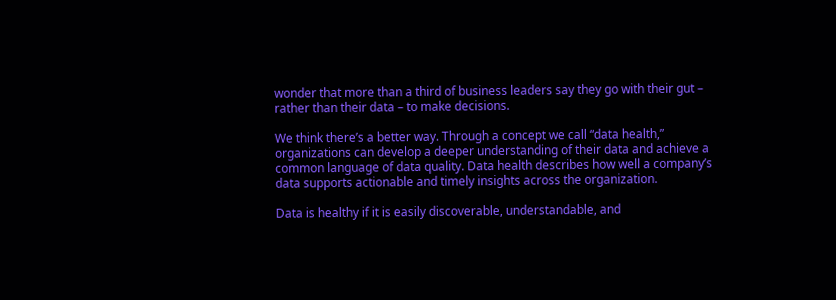wonder that more than a third of business leaders say they go with their gut – rather than their data – to make decisions.

We think there’s a better way. Through a concept we call “data health,” organizations can develop a deeper understanding of their data and achieve a common language of data quality. Data health describes how well a company’s data supports actionable and timely insights across the organization.

Data is healthy if it is easily discoverable, understandable, and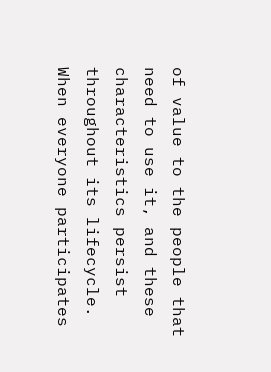of value to the people that need to use it, and these characteristics persist throughout its lifecycle. When everyone participates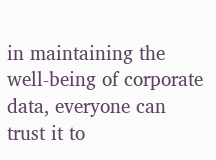in maintaining the well-being of corporate data, everyone can trust it to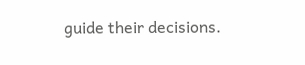guide their decisions.